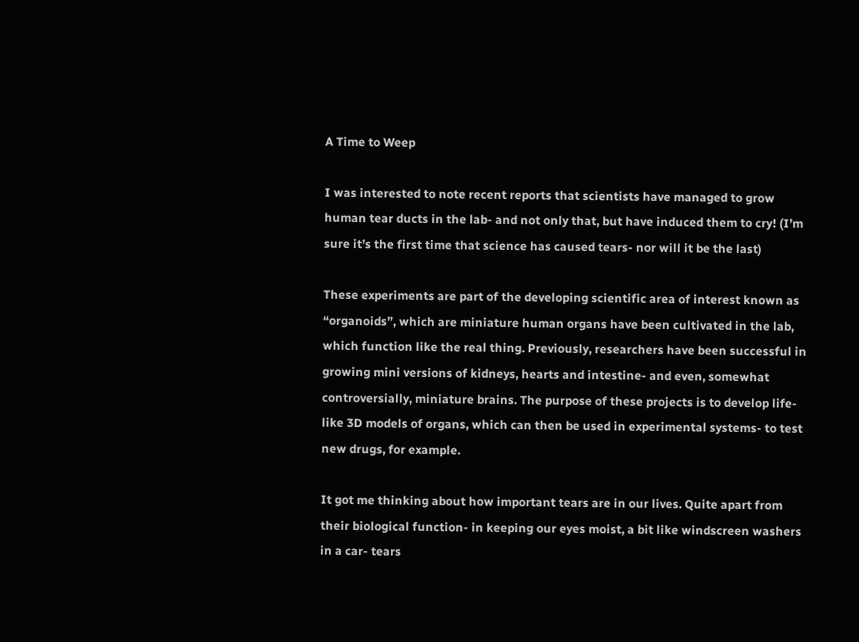A Time to Weep

I was interested to note recent reports that scientists have managed to grow human tear ducts in the lab- and not only that, but have induced them to cry! (I’m sure it’s the first time that science has caused tears- nor will it be the last)

These experiments are part of the developing scientific area of interest known as “organoids”, which are miniature human organs have been cultivated in the lab, which function like the real thing. Previously, researchers have been successful in growing mini versions of kidneys, hearts and intestine- and even, somewhat controversially, miniature brains. The purpose of these projects is to develop life- like 3D models of organs, which can then be used in experimental systems- to test new drugs, for example.

It got me thinking about how important tears are in our lives. Quite apart from their biological function- in keeping our eyes moist, a bit like windscreen washers in a car- tears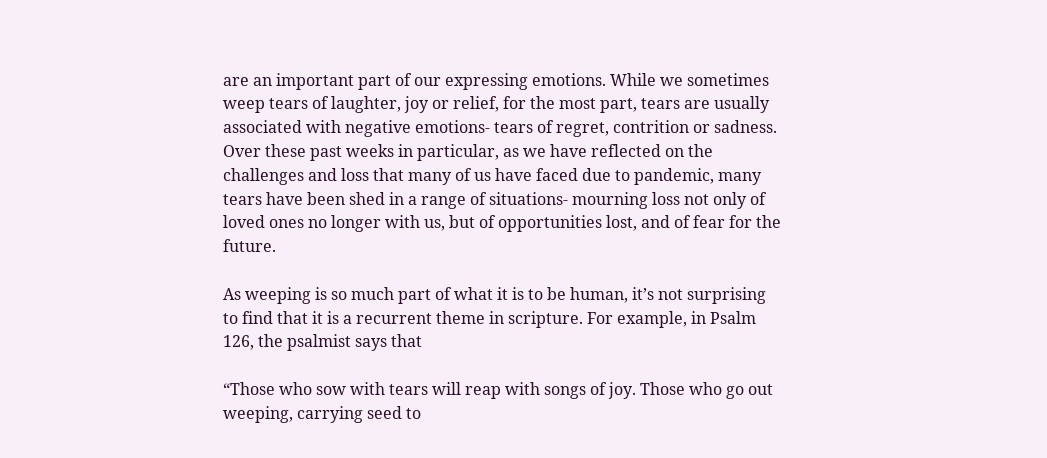are an important part of our expressing emotions. While we sometimes weep tears of laughter, joy or relief, for the most part, tears are usually associated with negative emotions- tears of regret, contrition or sadness. Over these past weeks in particular, as we have reflected on the challenges and loss that many of us have faced due to pandemic, many tears have been shed in a range of situations- mourning loss not only of loved ones no longer with us, but of opportunities lost, and of fear for the future.

As weeping is so much part of what it is to be human, it’s not surprising to find that it is a recurrent theme in scripture. For example, in Psalm 126, the psalmist says that

“Those who sow with tears will reap with songs of joy. Those who go out weeping, carrying seed to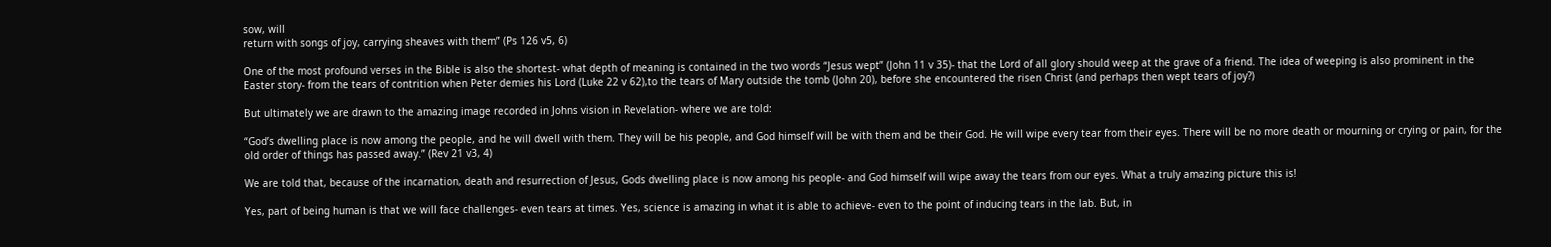sow, will
return with songs of joy, carrying sheaves with them” (Ps 126 v5, 6)

One of the most profound verses in the Bible is also the shortest- what depth of meaning is contained in the two words “Jesus wept” (John 11 v 35)- that the Lord of all glory should weep at the grave of a friend. The idea of weeping is also prominent in the Easter story- from the tears of contrition when Peter demies his Lord (Luke 22 v 62),to the tears of Mary outside the tomb (John 20), before she encountered the risen Christ (and perhaps then wept tears of joy?)

But ultimately we are drawn to the amazing image recorded in Johns vision in Revelation- where we are told:

“God’s dwelling place is now among the people, and he will dwell with them. They will be his people, and God himself will be with them and be their God. He will wipe every tear from their eyes. There will be no more death or mourning or crying or pain, for the old order of things has passed away.” (Rev 21 v3, 4)

We are told that, because of the incarnation, death and resurrection of Jesus, Gods dwelling place is now among his people- and God himself will wipe away the tears from our eyes. What a truly amazing picture this is!

Yes, part of being human is that we will face challenges- even tears at times. Yes, science is amazing in what it is able to achieve- even to the point of inducing tears in the lab. But, in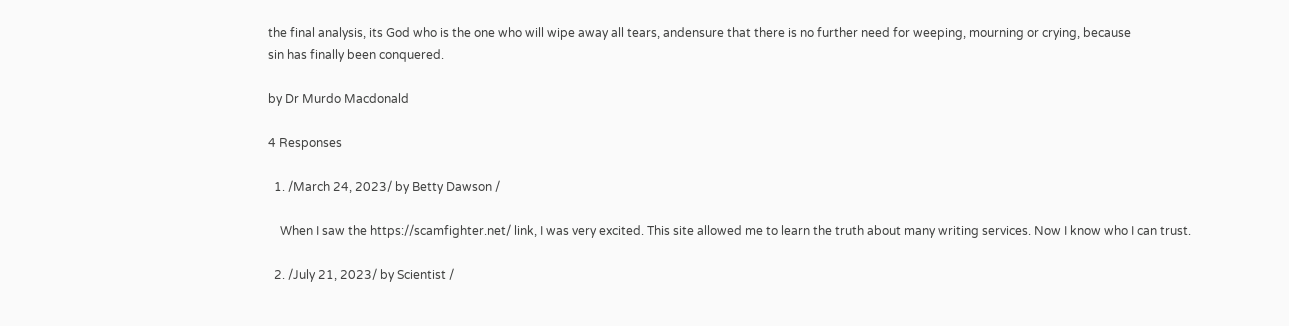the final analysis, its God who is the one who will wipe away all tears, andensure that there is no further need for weeping, mourning or crying, because
sin has finally been conquered.

by Dr Murdo Macdonald

4 Responses

  1. /March 24, 2023/ by Betty Dawson /

    When I saw the https://scamfighter.net/ link, I was very excited. This site allowed me to learn the truth about many writing services. Now I know who I can trust.

  2. /July 21, 2023/ by Scientist /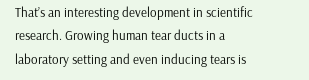That’s an interesting development in scientific research. Growing human tear ducts in a laboratory setting and even inducing tears is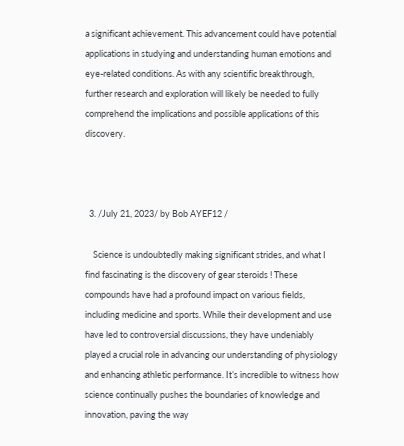a significant achievement. This advancement could have potential applications in studying and understanding human emotions and eye-related conditions. As with any scientific breakthrough, further research and exploration will likely be needed to fully comprehend the implications and possible applications of this discovery.



  3. /July 21, 2023/ by Bob AYEF12 /

    Science is undoubtedly making significant strides, and what I find fascinating is the discovery of gear steroids ! These compounds have had a profound impact on various fields, including medicine and sports. While their development and use have led to controversial discussions, they have undeniably played a crucial role in advancing our understanding of physiology and enhancing athletic performance. It’s incredible to witness how science continually pushes the boundaries of knowledge and innovation, paving the way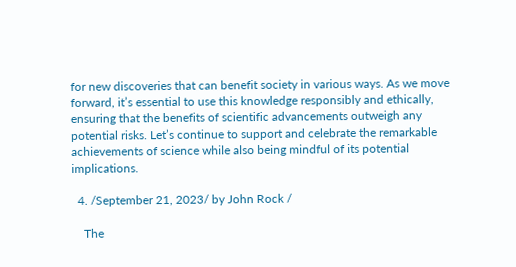for new discoveries that can benefit society in various ways. As we move forward, it’s essential to use this knowledge responsibly and ethically, ensuring that the benefits of scientific advancements outweigh any potential risks. Let’s continue to support and celebrate the remarkable achievements of science while also being mindful of its potential implications.

  4. /September 21, 2023/ by John Rock /

    The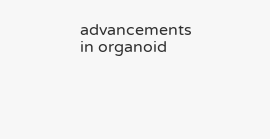advancements in organoid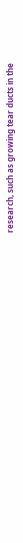research, such as growing tear ducts in the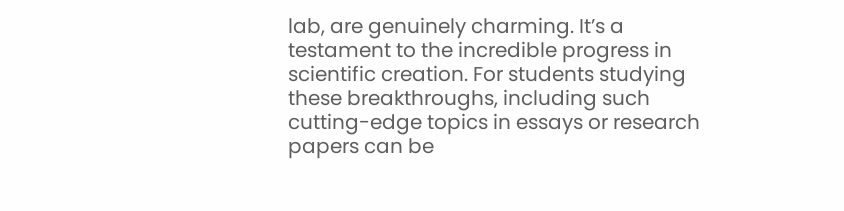lab, are genuinely charming. It’s a testament to the incredible progress in scientific creation. For students studying these breakthroughs, including such cutting-edge topics in essays or research papers can be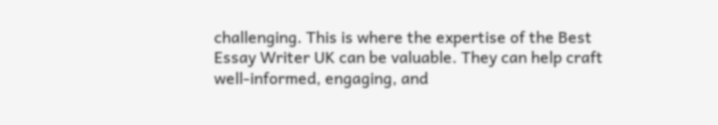challenging. This is where the expertise of the Best Essay Writer UK can be valuable. They can help craft well-informed, engaging, and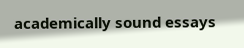academically sound essays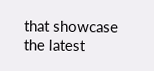that showcase the latest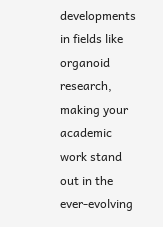developments in fields like organoid research, making your academic work stand out in the ever-evolving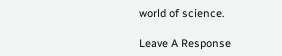world of science.

Leave A Response